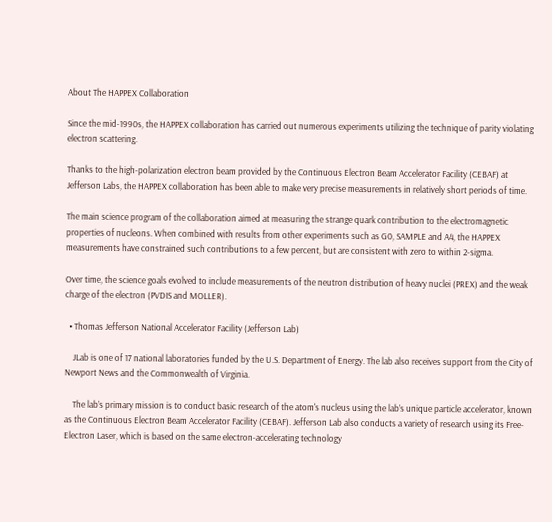About The HAPPEX Collaboration

Since the mid-1990s, the HAPPEX collaboration has carried out numerous experiments utilizing the technique of parity violating electron scattering.

Thanks to the high-polarization electron beam provided by the Continuous Electron Beam Accelerator Facility (CEBAF) at Jefferson Labs, the HAPPEX collaboration has been able to make very precise measurements in relatively short periods of time.

The main science program of the collaboration aimed at measuring the strange quark contribution to the electromagnetic properties of nucleons. When combined with results from other experiments such as G0, SAMPLE and A4, the HAPPEX measurements have constrained such contributions to a few percent, but are consistent with zero to within 2-sigma.

Over time, the science goals evolved to include measurements of the neutron distribution of heavy nuclei (PREX) and the weak charge of the electron (PVDIS and MOLLER).

  • Thomas Jefferson National Accelerator Facility (Jefferson Lab)

    JLab is one of 17 national laboratories funded by the U.S. Department of Energy. The lab also receives support from the City of Newport News and the Commonwealth of Virginia.

    The lab’s primary mission is to conduct basic research of the atom's nucleus using the lab’s unique particle accelerator, known as the Continuous Electron Beam Accelerator Facility (CEBAF). Jefferson Lab also conducts a variety of research using its Free-Electron Laser, which is based on the same electron-accelerating technology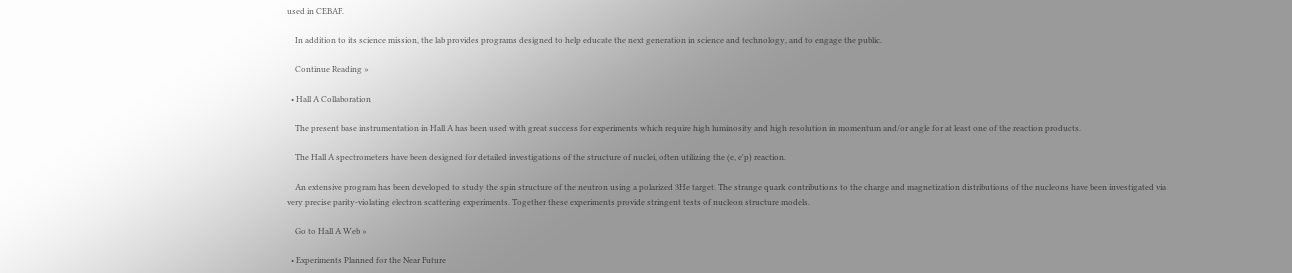used in CEBAF.

    In addition to its science mission, the lab provides programs designed to help educate the next generation in science and technology, and to engage the public.

    Continue Reading »

  • Hall A Collaboration

    The present base instrumentation in Hall A has been used with great success for experiments which require high luminosity and high resolution in momentum and/or angle for at least one of the reaction products.

    The Hall A spectrometers have been designed for detailed investigations of the structure of nuclei, often utilizing the (e, e'p) reaction.

    An extensive program has been developed to study the spin structure of the neutron using a polarized 3He target. The strange quark contributions to the charge and magnetization distributions of the nucleons have been investigated via very precise parity-violating electron scattering experiments. Together these experiments provide stringent tests of nucleon structure models.

    Go to Hall A Web »

  • Experiments Planned for the Near Future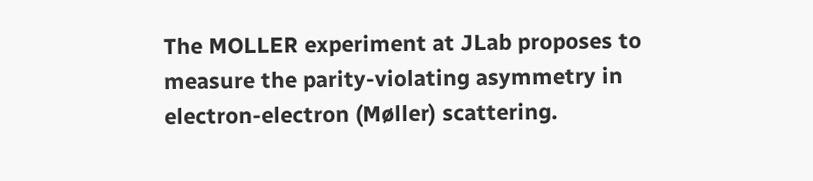The MOLLER experiment at JLab proposes to measure the parity-violating asymmetry in electron-electron (Møller) scattering.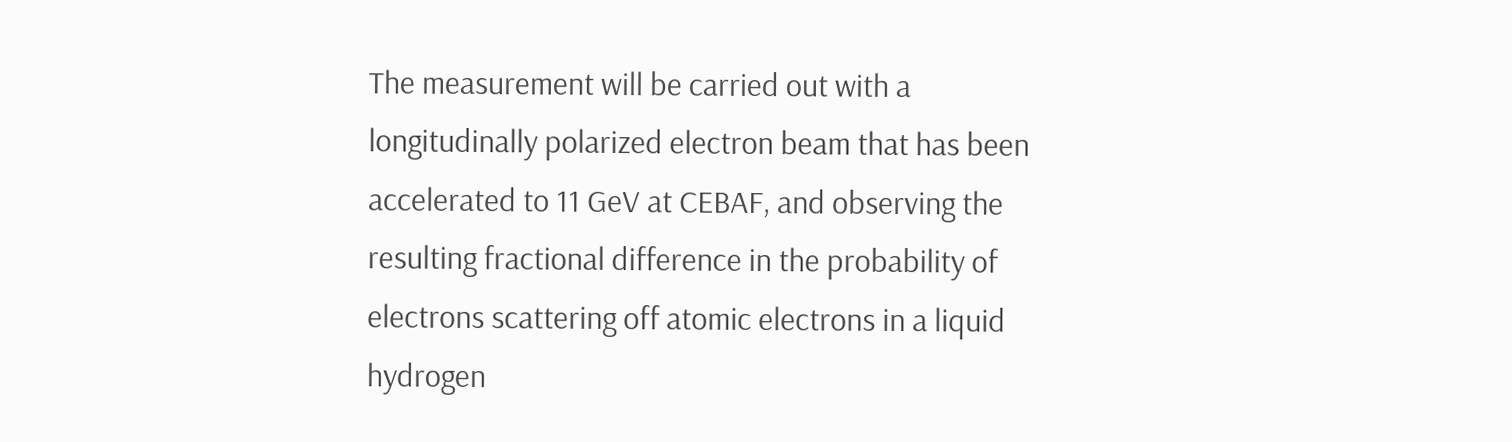The measurement will be carried out with a longitudinally polarized electron beam that has been accelerated to 11 GeV at CEBAF, and observing the resulting fractional difference in the probability of electrons scattering off atomic electrons in a liquid hydrogen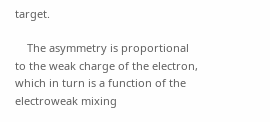target.

    The asymmetry is proportional to the weak charge of the electron, which in turn is a function of the electroweak mixing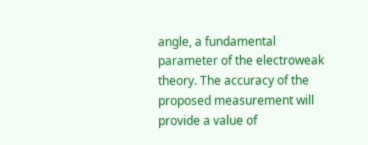angle, a fundamental parameter of the electroweak theory. The accuracy of the proposed measurement will provide a value of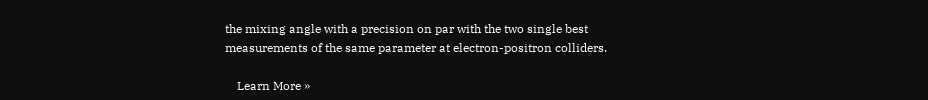the mixing angle with a precision on par with the two single best measurements of the same parameter at electron-positron colliders.

    Learn More »